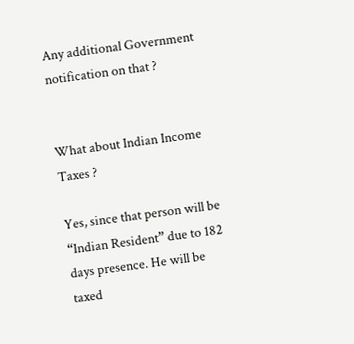Any additional Government notification on that ?


What about Indian Income Taxes ?

Yes, since that person will be “Indian Resident” due to 182 days presence. He will be taxed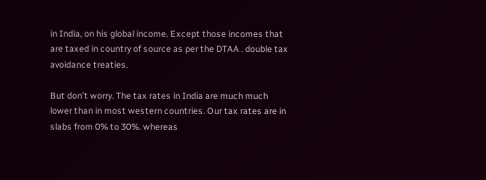in India, on his global income. Except those incomes that are taxed in country of source as per the DTAA . double tax avoidance treaties.

But don’t worry. The tax rates in India are much much lower than in most western countries. Our tax rates are in slabs from 0% to 30%. whereas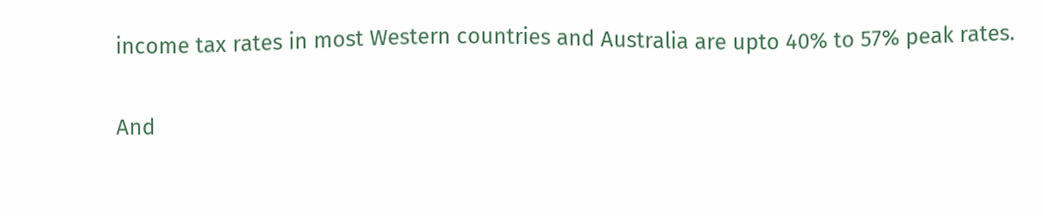income tax rates in most Western countries and Australia are upto 40% to 57% peak rates.

And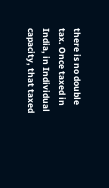there is no double tax. Once taxed in India, in Individual capacity, that taxed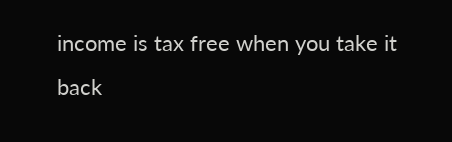income is tax free when you take it back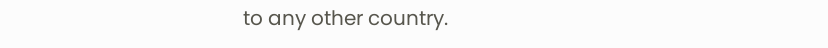to any other country.